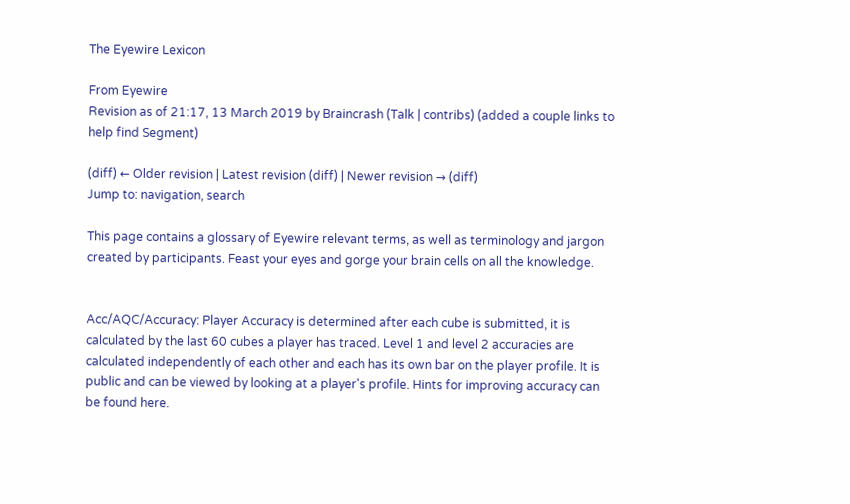The Eyewire Lexicon

From Eyewire
Revision as of 21:17, 13 March 2019 by Braincrash (Talk | contribs) (added a couple links to help find Segment)

(diff) ← Older revision | Latest revision (diff) | Newer revision → (diff)
Jump to: navigation, search

This page contains a glossary of Eyewire relevant terms, as well as terminology and jargon created by participants. Feast your eyes and gorge your brain cells on all the knowledge.


Acc/AQC/Accuracy: Player Accuracy is determined after each cube is submitted, it is calculated by the last 60 cubes a player has traced. Level 1 and level 2 accuracies are calculated independently of each other and each has its own bar on the player profile. It is public and can be viewed by looking at a player's profile. Hints for improving accuracy can be found here.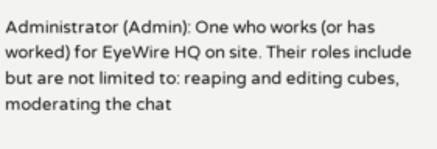Administrator (Admin): One who works (or has worked) for EyeWire HQ on site. Their roles include but are not limited to: reaping and editing cubes, moderating the chat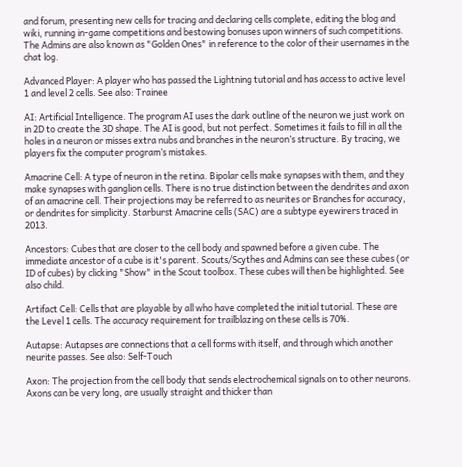and forum, presenting new cells for tracing and declaring cells complete, editing the blog and wiki, running in-game competitions and bestowing bonuses upon winners of such competitions. The Admins are also known as "Golden Ones" in reference to the color of their usernames in the chat log.

Advanced Player: A player who has passed the Lightning tutorial and has access to active level 1 and level 2 cells. See also: Trainee

AI: Artificial Intelligence. The program AI uses the dark outline of the neuron we just work on in 2D to create the 3D shape. The AI is good, but not perfect. Sometimes it fails to fill in all the holes in a neuron or misses extra nubs and branches in the neuron’s structure. By tracing, we players fix the computer program’s mistakes.

Amacrine Cell: A type of neuron in the retina. Bipolar cells make synapses with them, and they make synapses with ganglion cells. There is no true distinction between the dendrites and axon of an amacrine cell. Their projections may be referred to as neurites or Branches for accuracy, or dendrites for simplicity. Starburst Amacrine cells (SAC) are a subtype eyewirers traced in 2013.

Ancestors: Cubes that are closer to the cell body and spawned before a given cube. The immediate ancestor of a cube is it's parent. Scouts/Scythes and Admins can see these cubes (or ID of cubes) by clicking "Show" in the Scout toolbox. These cubes will then be highlighted. See also child.

Artifact Cell: Cells that are playable by all who have completed the initial tutorial. These are the Level 1 cells. The accuracy requirement for trailblazing on these cells is 70%.

Autapse: Autapses are connections that a cell forms with itself, and through which another neurite passes. See also: Self-Touch

Axon: The projection from the cell body that sends electrochemical signals on to other neurons. Axons can be very long, are usually straight and thicker than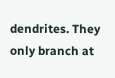dendrites. They only branch at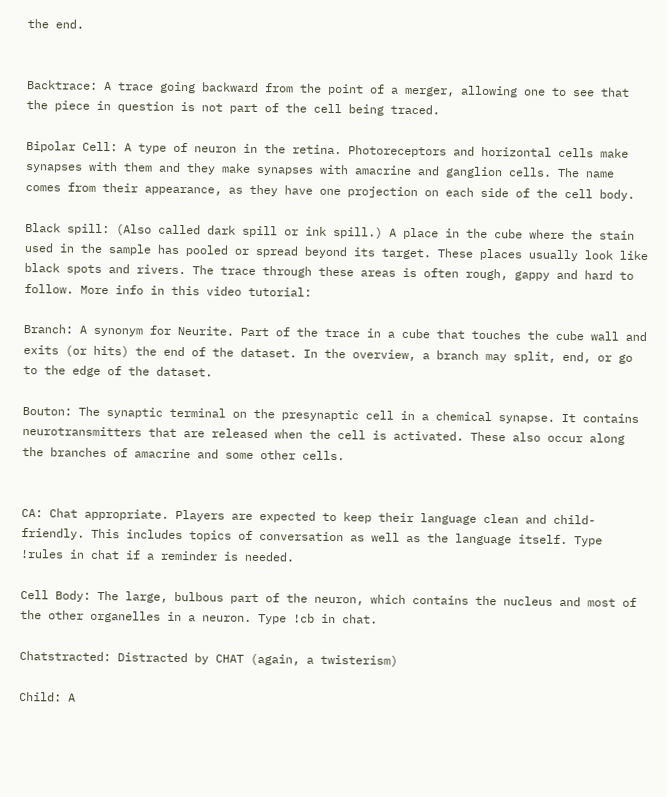the end.


Backtrace: A trace going backward from the point of a merger, allowing one to see that the piece in question is not part of the cell being traced.

Bipolar Cell: A type of neuron in the retina. Photoreceptors and horizontal cells make synapses with them and they make synapses with amacrine and ganglion cells. The name comes from their appearance, as they have one projection on each side of the cell body.

Black spill: (Also called dark spill or ink spill.) A place in the cube where the stain used in the sample has pooled or spread beyond its target. These places usually look like black spots and rivers. The trace through these areas is often rough, gappy and hard to follow. More info in this video tutorial:

Branch: A synonym for Neurite. Part of the trace in a cube that touches the cube wall and exits (or hits) the end of the dataset. In the overview, a branch may split, end, or go to the edge of the dataset.

Bouton: The synaptic terminal on the presynaptic cell in a chemical synapse. It contains neurotransmitters that are released when the cell is activated. These also occur along the branches of amacrine and some other cells.


CA: Chat appropriate. Players are expected to keep their language clean and child-friendly. This includes topics of conversation as well as the language itself. Type !rules in chat if a reminder is needed.

Cell Body: The large, bulbous part of the neuron, which contains the nucleus and most of the other organelles in a neuron. Type !cb in chat.

Chatstracted: Distracted by CHAT (again, a twisterism)

Child: A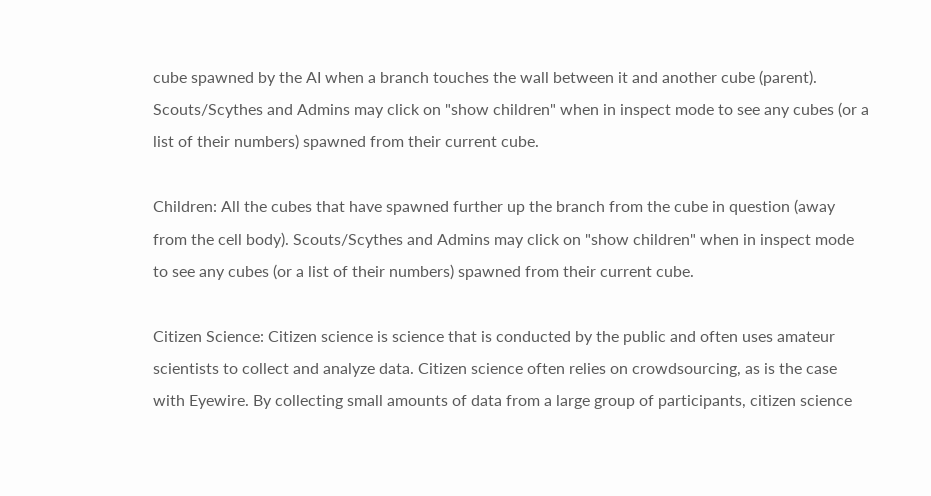cube spawned by the AI when a branch touches the wall between it and another cube (parent). Scouts/Scythes and Admins may click on "show children" when in inspect mode to see any cubes (or a list of their numbers) spawned from their current cube.

Children: All the cubes that have spawned further up the branch from the cube in question (away from the cell body). Scouts/Scythes and Admins may click on "show children" when in inspect mode to see any cubes (or a list of their numbers) spawned from their current cube.

Citizen Science: Citizen science is science that is conducted by the public and often uses amateur scientists to collect and analyze data. Citizen science often relies on crowdsourcing, as is the case with Eyewire. By collecting small amounts of data from a large group of participants, citizen science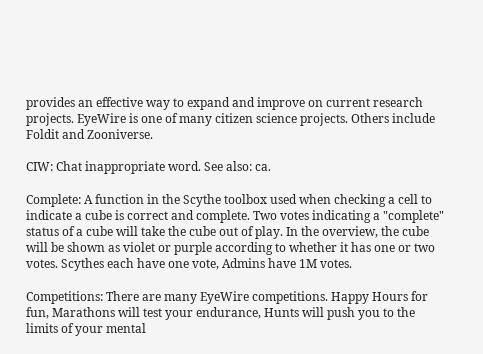provides an effective way to expand and improve on current research projects. EyeWire is one of many citizen science projects. Others include Foldit and Zooniverse.

CIW: Chat inappropriate word. See also: ca.

Complete: A function in the Scythe toolbox used when checking a cell to indicate a cube is correct and complete. Two votes indicating a "complete" status of a cube will take the cube out of play. In the overview, the cube will be shown as violet or purple according to whether it has one or two votes. Scythes each have one vote, Admins have 1M votes.

Competitions: There are many EyeWire competitions. Happy Hours for fun, Marathons will test your endurance, Hunts will push you to the limits of your mental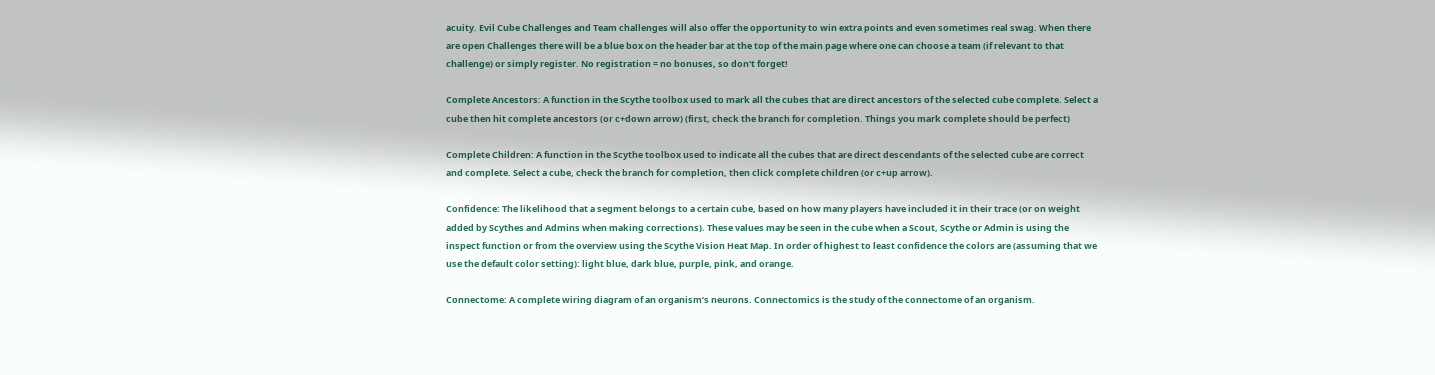acuity. Evil Cube Challenges and Team challenges will also offer the opportunity to win extra points and even sometimes real swag. When there are open Challenges there will be a blue box on the header bar at the top of the main page where one can choose a team (if relevant to that challenge) or simply register. No registration = no bonuses, so don't forget!

Complete Ancestors: A function in the Scythe toolbox used to mark all the cubes that are direct ancestors of the selected cube complete. Select a cube then hit complete ancestors (or c+down arrow) (first, check the branch for completion. Things you mark complete should be perfect)

Complete Children: A function in the Scythe toolbox used to indicate all the cubes that are direct descendants of the selected cube are correct and complete. Select a cube, check the branch for completion, then click complete children (or c+up arrow).

Confidence: The likelihood that a segment belongs to a certain cube, based on how many players have included it in their trace (or on weight added by Scythes and Admins when making corrections). These values may be seen in the cube when a Scout, Scythe or Admin is using the inspect function or from the overview using the Scythe Vision Heat Map. In order of highest to least confidence the colors are (assuming that we use the default color setting): light blue, dark blue, purple, pink, and orange.

Connectome: A complete wiring diagram of an organism’s neurons. Connectomics is the study of the connectome of an organism.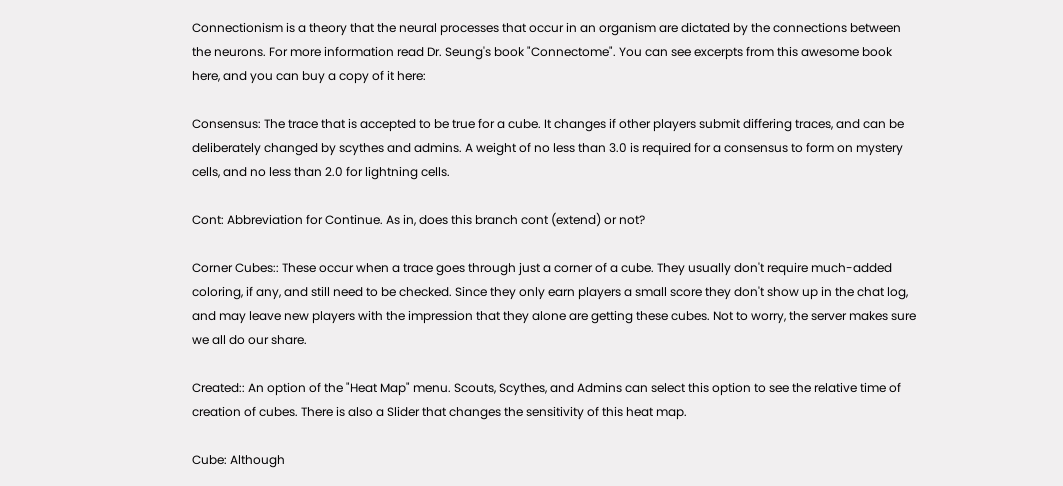Connectionism is a theory that the neural processes that occur in an organism are dictated by the connections between the neurons. For more information read Dr. Seung's book "Connectome". You can see excerpts from this awesome book here, and you can buy a copy of it here:

Consensus: The trace that is accepted to be true for a cube. It changes if other players submit differing traces, and can be deliberately changed by scythes and admins. A weight of no less than 3.0 is required for a consensus to form on mystery cells, and no less than 2.0 for lightning cells.

Cont: Abbreviation for Continue. As in, does this branch cont (extend) or not?

Corner Cubes:: These occur when a trace goes through just a corner of a cube. They usually don't require much-added coloring, if any, and still need to be checked. Since they only earn players a small score they don't show up in the chat log, and may leave new players with the impression that they alone are getting these cubes. Not to worry, the server makes sure we all do our share.

Created:: An option of the "Heat Map" menu. Scouts, Scythes, and Admins can select this option to see the relative time of creation of cubes. There is also a Slider that changes the sensitivity of this heat map.

Cube: Although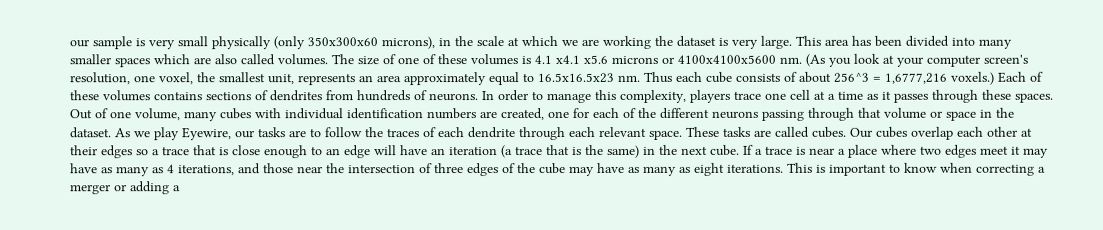our sample is very small physically (only 350x300x60 microns), in the scale at which we are working the dataset is very large. This area has been divided into many smaller spaces which are also called volumes. The size of one of these volumes is 4.1 x4.1 x5.6 microns or 4100x4100x5600 nm. (As you look at your computer screen's resolution, one voxel, the smallest unit, represents an area approximately equal to 16.5x16.5x23 nm. Thus each cube consists of about 256^3 = 1,6777,216 voxels.) Each of these volumes contains sections of dendrites from hundreds of neurons. In order to manage this complexity, players trace one cell at a time as it passes through these spaces. Out of one volume, many cubes with individual identification numbers are created, one for each of the different neurons passing through that volume or space in the dataset. As we play Eyewire, our tasks are to follow the traces of each dendrite through each relevant space. These tasks are called cubes. Our cubes overlap each other at their edges so a trace that is close enough to an edge will have an iteration (a trace that is the same) in the next cube. If a trace is near a place where two edges meet it may have as many as 4 iterations, and those near the intersection of three edges of the cube may have as many as eight iterations. This is important to know when correcting a merger or adding a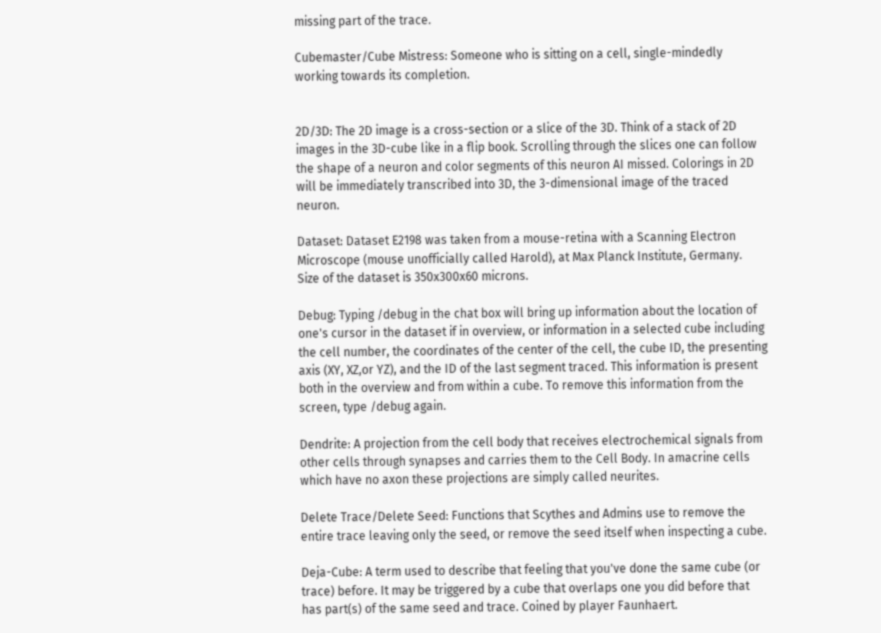missing part of the trace.

Cubemaster/Cube Mistress: Someone who is sitting on a cell, single-mindedly working towards its completion.


2D/3D: The 2D image is a cross-section or a slice of the 3D. Think of a stack of 2D images in the 3D-cube like in a flip book. Scrolling through the slices one can follow the shape of a neuron and color segments of this neuron AI missed. Colorings in 2D will be immediately transcribed into 3D, the 3-dimensional image of the traced neuron.

Dataset: Dataset E2198 was taken from a mouse-retina with a Scanning Electron Microscope (mouse unofficially called Harold), at Max Planck Institute, Germany. Size of the dataset is 350x300x60 microns.

Debug: Typing /debug in the chat box will bring up information about the location of one's cursor in the dataset if in overview, or information in a selected cube including the cell number, the coordinates of the center of the cell, the cube ID, the presenting axis (XY, XZ,or YZ), and the ID of the last segment traced. This information is present both in the overview and from within a cube. To remove this information from the screen, type /debug again.

Dendrite: A projection from the cell body that receives electrochemical signals from other cells through synapses and carries them to the Cell Body. In amacrine cells which have no axon these projections are simply called neurites.

Delete Trace/Delete Seed: Functions that Scythes and Admins use to remove the entire trace leaving only the seed, or remove the seed itself when inspecting a cube.

Deja-Cube: A term used to describe that feeling that you've done the same cube (or trace) before. It may be triggered by a cube that overlaps one you did before that has part(s) of the same seed and trace. Coined by player Faunhaert.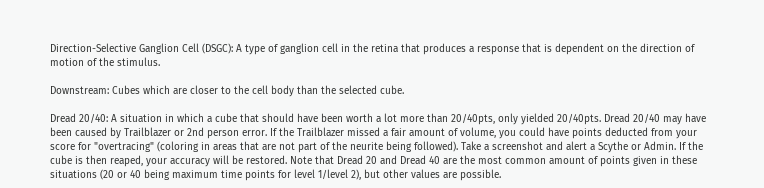Direction-Selective Ganglion Cell (DSGC): A type of ganglion cell in the retina that produces a response that is dependent on the direction of motion of the stimulus.

Downstream: Cubes which are closer to the cell body than the selected cube.

Dread 20/40: A situation in which a cube that should have been worth a lot more than 20/40pts, only yielded 20/40pts. Dread 20/40 may have been caused by Trailblazer or 2nd person error. If the Trailblazer missed a fair amount of volume, you could have points deducted from your score for "overtracing" (coloring in areas that are not part of the neurite being followed). Take a screenshot and alert a Scythe or Admin. If the cube is then reaped, your accuracy will be restored. Note that Dread 20 and Dread 40 are the most common amount of points given in these situations (20 or 40 being maximum time points for level 1/level 2), but other values are possible.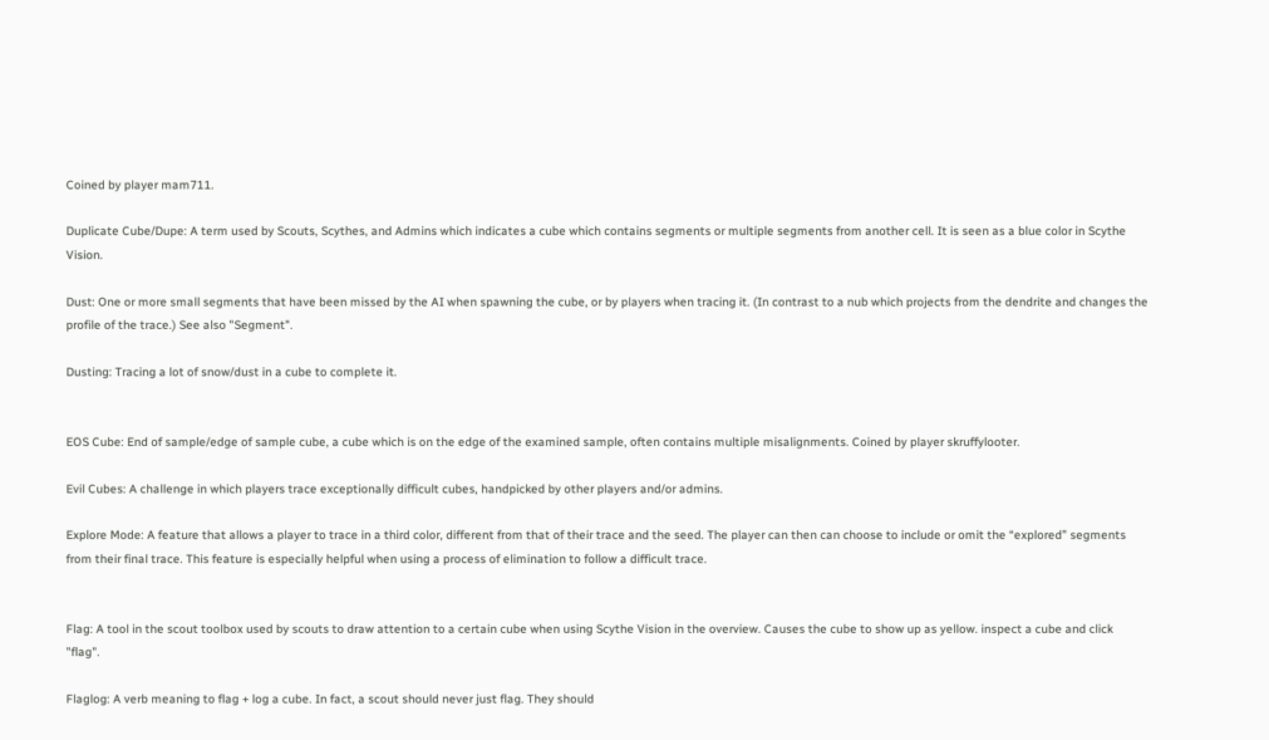Coined by player mam711.

Duplicate Cube/Dupe: A term used by Scouts, Scythes, and Admins which indicates a cube which contains segments or multiple segments from another cell. It is seen as a blue color in Scythe Vision.

Dust: One or more small segments that have been missed by the AI when spawning the cube, or by players when tracing it. (In contrast to a nub which projects from the dendrite and changes the profile of the trace.) See also "Segment".

Dusting: Tracing a lot of snow/dust in a cube to complete it.


EOS Cube: End of sample/edge of sample cube, a cube which is on the edge of the examined sample, often contains multiple misalignments. Coined by player skruffylooter.

Evil Cubes: A challenge in which players trace exceptionally difficult cubes, handpicked by other players and/or admins.

Explore Mode: A feature that allows a player to trace in a third color, different from that of their trace and the seed. The player can then can choose to include or omit the “explored” segments from their final trace. This feature is especially helpful when using a process of elimination to follow a difficult trace.


Flag: A tool in the scout toolbox used by scouts to draw attention to a certain cube when using Scythe Vision in the overview. Causes the cube to show up as yellow. inspect a cube and click "flag".

Flaglog: A verb meaning to flag + log a cube. In fact, a scout should never just flag. They should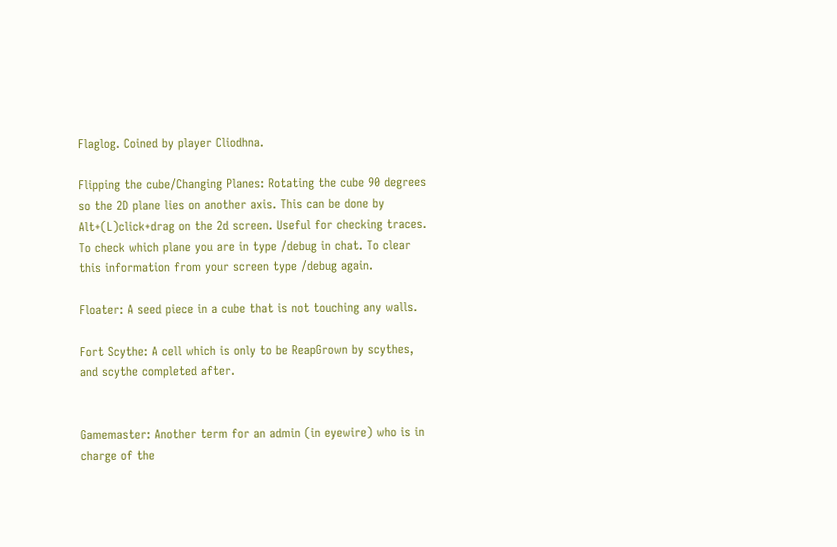Flaglog. Coined by player Cliodhna.

Flipping the cube/Changing Planes: Rotating the cube 90 degrees so the 2D plane lies on another axis. This can be done by Alt+(L)click+drag on the 2d screen. Useful for checking traces. To check which plane you are in type /debug in chat. To clear this information from your screen type /debug again.

Floater: A seed piece in a cube that is not touching any walls.

Fort Scythe: A cell which is only to be ReapGrown by scythes, and scythe completed after.


Gamemaster: Another term for an admin (in eyewire) who is in charge of the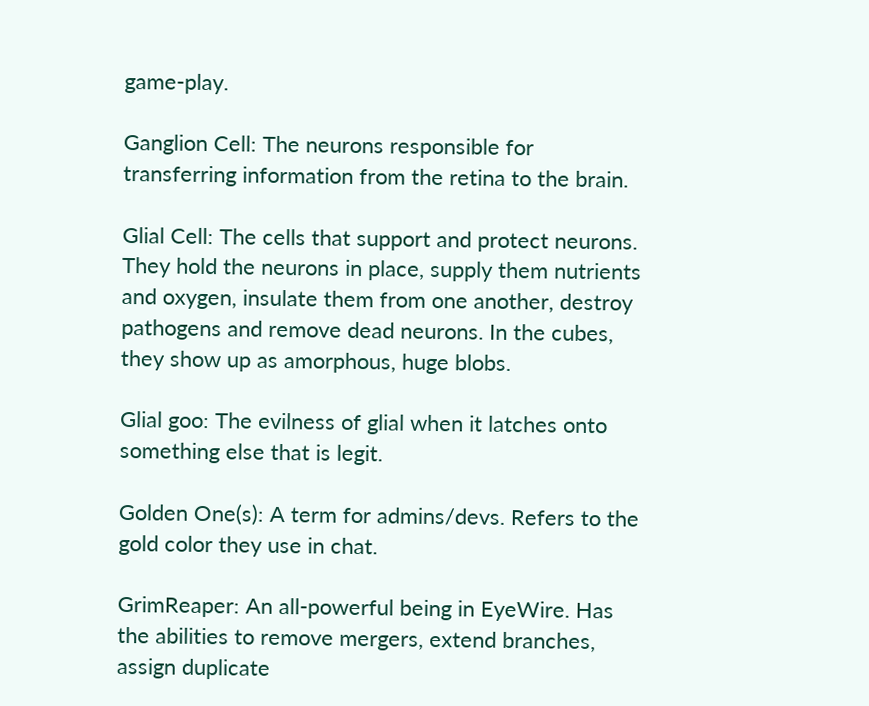game-play.

Ganglion Cell: The neurons responsible for transferring information from the retina to the brain.

Glial Cell: The cells that support and protect neurons. They hold the neurons in place, supply them nutrients and oxygen, insulate them from one another, destroy pathogens and remove dead neurons. In the cubes, they show up as amorphous, huge blobs.

Glial goo: The evilness of glial when it latches onto something else that is legit.

Golden One(s): A term for admins/devs. Refers to the gold color they use in chat.

GrimReaper: An all-powerful being in EyeWire. Has the abilities to remove mergers, extend branches, assign duplicate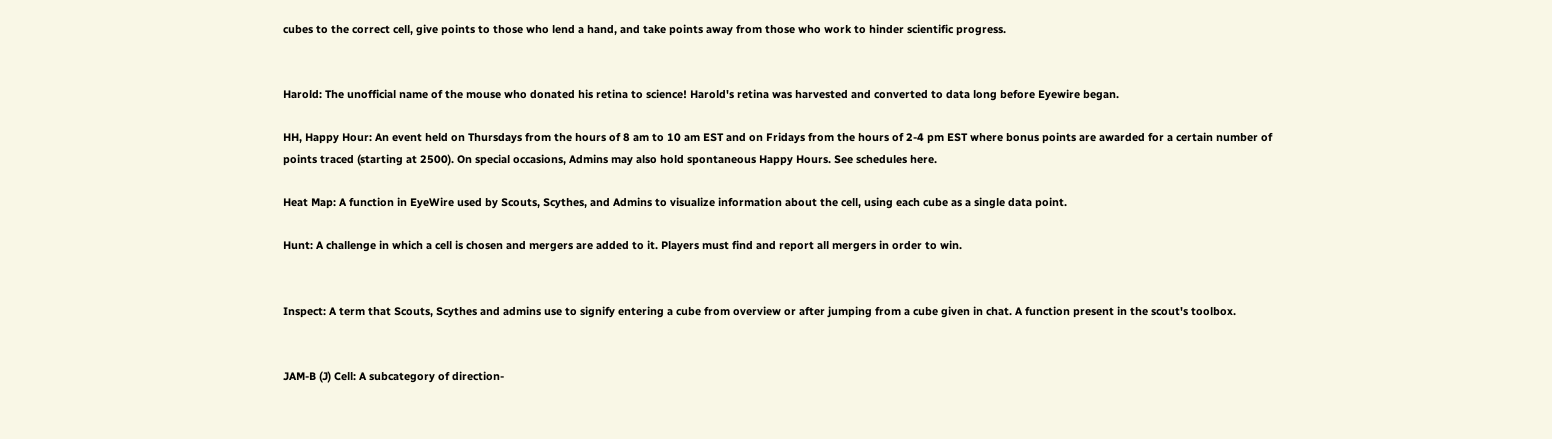cubes to the correct cell, give points to those who lend a hand, and take points away from those who work to hinder scientific progress.


Harold: The unofficial name of the mouse who donated his retina to science! Harold's retina was harvested and converted to data long before Eyewire began.

HH, Happy Hour: An event held on Thursdays from the hours of 8 am to 10 am EST and on Fridays from the hours of 2-4 pm EST where bonus points are awarded for a certain number of points traced (starting at 2500). On special occasions, Admins may also hold spontaneous Happy Hours. See schedules here.

Heat Map: A function in EyeWire used by Scouts, Scythes, and Admins to visualize information about the cell, using each cube as a single data point.

Hunt: A challenge in which a cell is chosen and mergers are added to it. Players must find and report all mergers in order to win.


Inspect: A term that Scouts, Scythes and admins use to signify entering a cube from overview or after jumping from a cube given in chat. A function present in the scout's toolbox.


JAM-B (J) Cell: A subcategory of direction-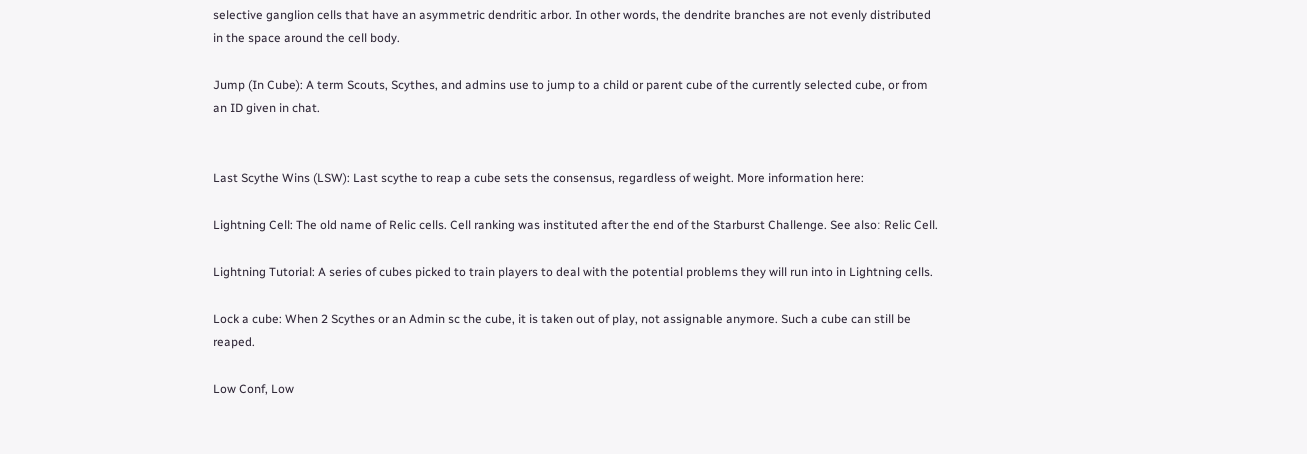selective ganglion cells that have an asymmetric dendritic arbor. In other words, the dendrite branches are not evenly distributed in the space around the cell body.

Jump (In Cube): A term Scouts, Scythes, and admins use to jump to a child or parent cube of the currently selected cube, or from an ID given in chat.


Last Scythe Wins (LSW): Last scythe to reap a cube sets the consensus, regardless of weight. More information here:

Lightning Cell: The old name of Relic cells. Cell ranking was instituted after the end of the Starburst Challenge. See alsoː Relic Cell.

Lightning Tutorial: A series of cubes picked to train players to deal with the potential problems they will run into in Lightning cells.

Lock a cube: When 2 Scythes or an Admin sc the cube, it is taken out of play, not assignable anymore. Such a cube can still be reaped.

Low Conf, Low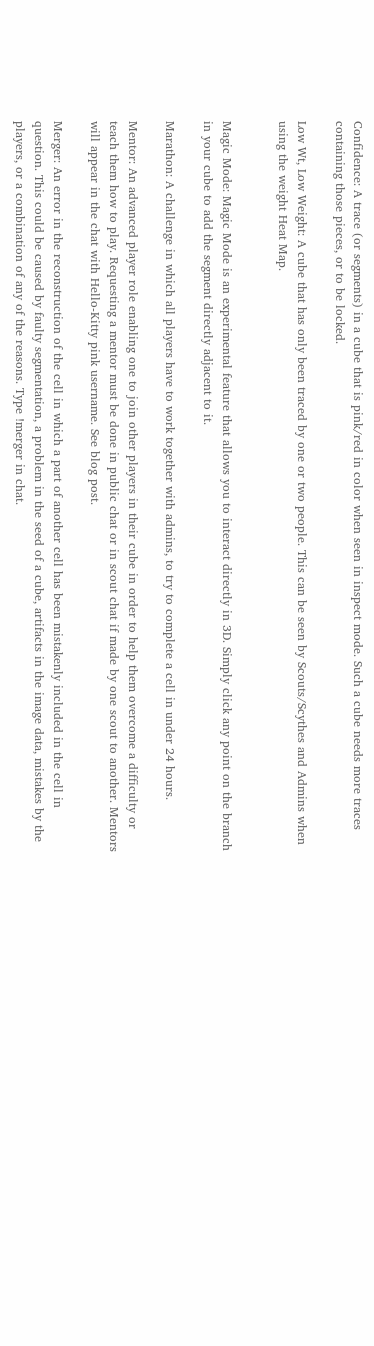Confidence: A trace (or segments) in a cube that is pink/red in color when seen in inspect mode. Such a cube needs more traces containing those pieces, or to be locked.

Low Wt, Low Weight: A cube that has only been traced by one or two people. This can be seen by Scouts/Scythes and Admins when using the weight Heat Map.


Magic Mode: Magic Mode is an experimental feature that allows you to interact directly in 3D. Simply click any point on the branch in your cube to add the segment directly adjacent to it.

Marathon: A challenge in which all players have to work together with admins, to try to complete a cell in under 24 hours.

Mentor: An advanced player role enabling one to join other players in their cube in order to help them overcome a difficulty or teach them how to play. Requesting a mentor must be done in public chat or in scout chat if made by one scout to another. Mentors will appear in the chat with Hello-Kitty pink username. See blog post.

Merger: An error in the reconstruction of the cell in which a part of another cell has been mistakenly included in the cell in question. This could be caused by faulty segmentation, a problem in the seed of a cube, artifacts in the image data, mistakes by the players, or a combination of any of the reasons. Type !merger in chat.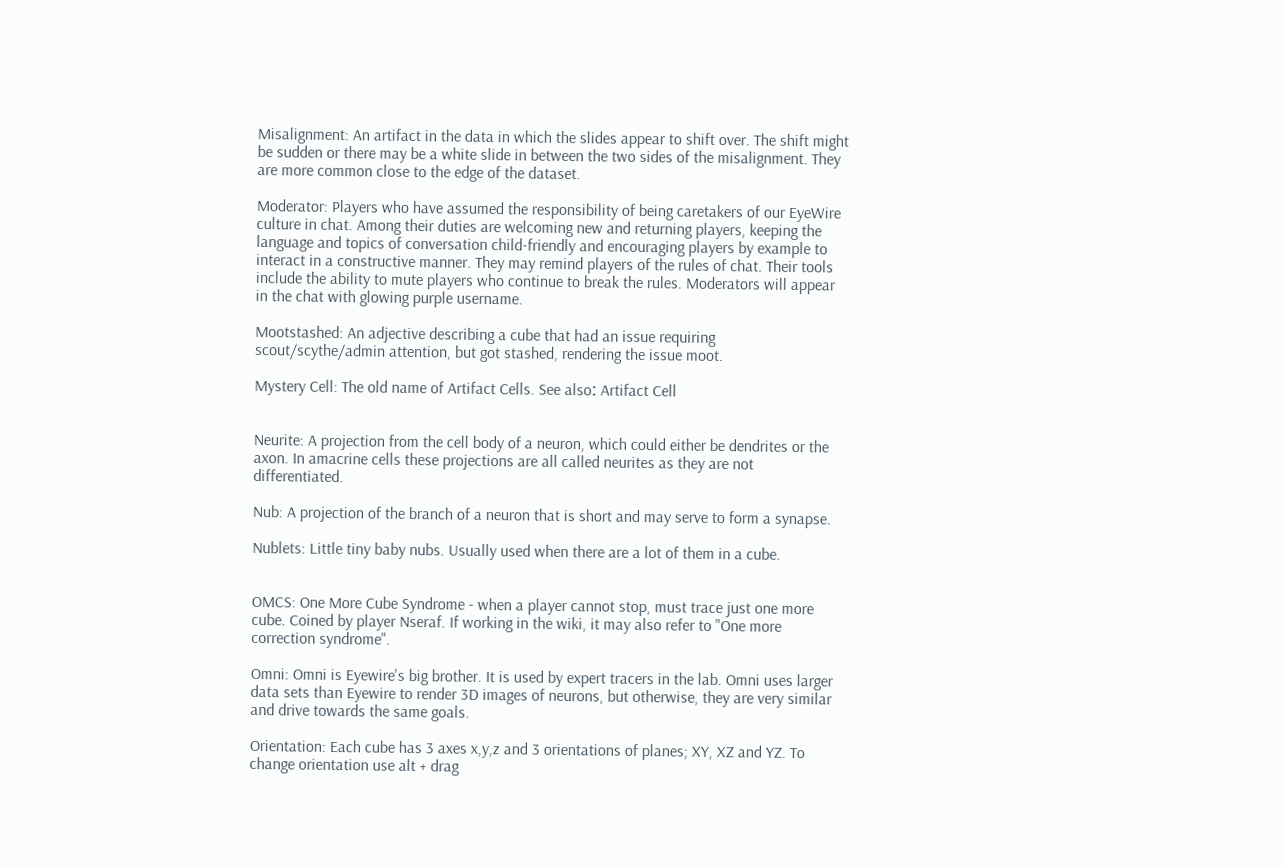Misalignment: An artifact in the data in which the slides appear to shift over. The shift might be sudden or there may be a white slide in between the two sides of the misalignment. They are more common close to the edge of the dataset.

Moderator: Players who have assumed the responsibility of being caretakers of our EyeWire culture in chat. Among their duties are welcoming new and returning players, keeping the language and topics of conversation child-friendly and encouraging players by example to interact in a constructive manner. They may remind players of the rules of chat. Their tools include the ability to mute players who continue to break the rules. Moderators will appear in the chat with glowing purple username.

Mootstashed: An adjective describing a cube that had an issue requiring scout/scythe/admin attention, but got stashed, rendering the issue moot.

Mystery Cell: The old name of Artifact Cells. See alsoː Artifact Cell


Neurite: A projection from the cell body of a neuron, which could either be dendrites or the axon. In amacrine cells these projections are all called neurites as they are not differentiated.

Nub: A projection of the branch of a neuron that is short and may serve to form a synapse.

Nublets: Little tiny baby nubs. Usually used when there are a lot of them in a cube.


OMCS: One More Cube Syndrome - when a player cannot stop, must trace just one more cube. Coined by player Nseraf. If working in the wiki, it may also refer to "One more correction syndrome".

Omni: Omni is Eyewire's big brother. It is used by expert tracers in the lab. Omni uses larger data sets than Eyewire to render 3D images of neurons, but otherwise, they are very similar and drive towards the same goals.

Orientation: Each cube has 3 axes x,y,z and 3 orientations of planes; XY, XZ and YZ. To change orientation use alt + drag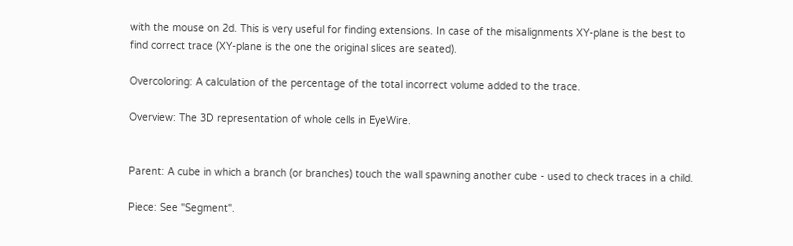with the mouse on 2d. This is very useful for finding extensions. In case of the misalignments XY-plane is the best to find correct trace (XY-plane is the one the original slices are seated).

Overcoloring: A calculation of the percentage of the total incorrect volume added to the trace.

Overview: The 3D representation of whole cells in EyeWire.


Parent: A cube in which a branch (or branches) touch the wall spawning another cube - used to check traces in a child.

Piece: See "Segment".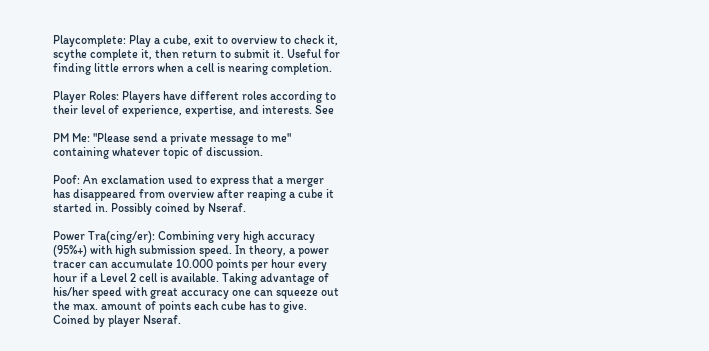Playcomplete: Play a cube, exit to overview to check it, scythe complete it, then return to submit it. Useful for finding little errors when a cell is nearing completion.

Player Roles: Players have different roles according to their level of experience, expertise, and interests. See

PM Me: "Please send a private message to me" containing whatever topic of discussion.

Poof: An exclamation used to express that a merger has disappeared from overview after reaping a cube it started in. Possibly coined by Nseraf.

Power Tra(cing/er): Combining very high accuracy (95%+) with high submission speed. In theory, a power tracer can accumulate 10.000 points per hour every hour if a Level 2 cell is available. Taking advantage of his/her speed with great accuracy one can squeeze out the max. amount of points each cube has to give. Coined by player Nseraf.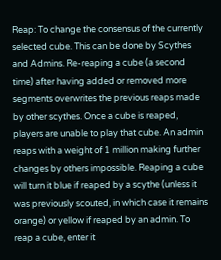Reap: To change the consensus of the currently selected cube. This can be done by Scythes and Admins. Re-reaping a cube (a second time) after having added or removed more segments overwrites the previous reaps made by other scythes. Once a cube is reaped, players are unable to play that cube. An admin reaps with a weight of 1 million making further changes by others impossible. Reaping a cube will turn it blue if reaped by a scythe (unless it was previously scouted, in which case it remains orange) or yellow if reaped by an admin. To reap a cube, enter it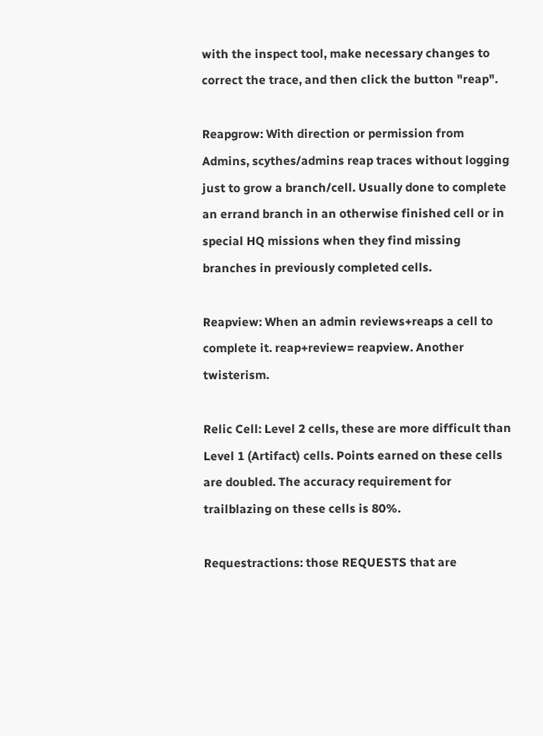with the inspect tool, make necessary changes to correct the trace, and then click the button "reap".

Reapgrow: With direction or permission from Admins, scythes/admins reap traces without logging just to grow a branch/cell. Usually done to complete an errand branch in an otherwise finished cell or in special HQ missions when they find missing branches in previously completed cells.

Reapview: When an admin reviews+reaps a cell to complete it. reap+review= reapview. Another twisterism.

Relic Cell: Level 2 cells, these are more difficult than Level 1 (Artifact) cells. Points earned on these cells are doubled. The accuracy requirement for trailblazing on these cells is 80%.

Requestractions: those REQUESTS that are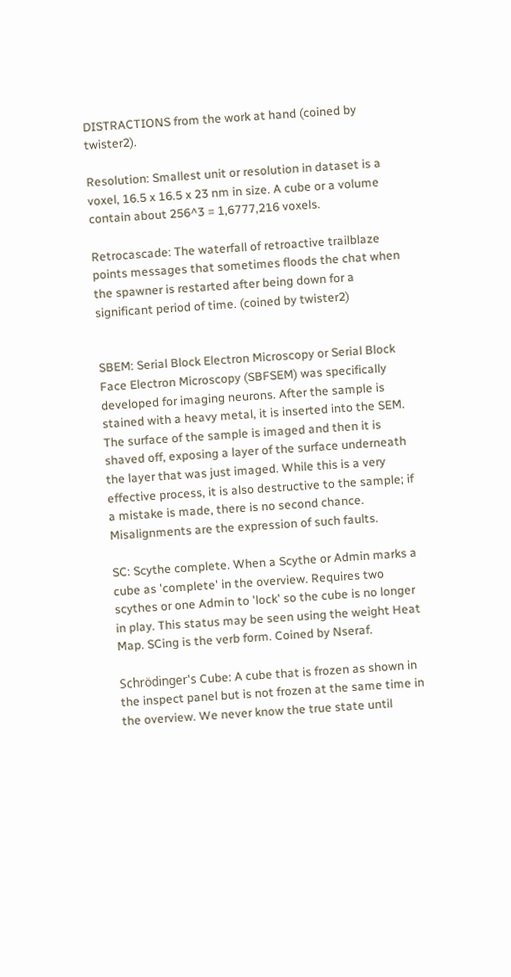DISTRACTIONS from the work at hand (coined by twister2).

Resolution: Smallest unit or resolution in dataset is a voxel, 16.5 x 16.5 x 23 nm in size. A cube or a volume contain about 256^3 = 1,6777,216 voxels.

Retrocascade: The waterfall of retroactive trailblaze points messages that sometimes floods the chat when the spawner is restarted after being down for a significant period of time. (coined by twister2)


SBEM: Serial Block Electron Microscopy or Serial Block Face Electron Microscopy (SBFSEM) was specifically developed for imaging neurons. After the sample is stained with a heavy metal, it is inserted into the SEM. The surface of the sample is imaged and then it is shaved off, exposing a layer of the surface underneath the layer that was just imaged. While this is a very effective process, it is also destructive to the sample; if a mistake is made, there is no second chance. Misalignments are the expression of such faults.

SC: Scythe complete. When a Scythe or Admin marks a cube as 'complete' in the overview. Requires two scythes or one Admin to 'lock' so the cube is no longer in play. This status may be seen using the weight Heat Map. SCing is the verb form. Coined by Nseraf.

Schrödinger's Cube: A cube that is frozen as shown in the inspect panel but is not frozen at the same time in the overview. We never know the true state until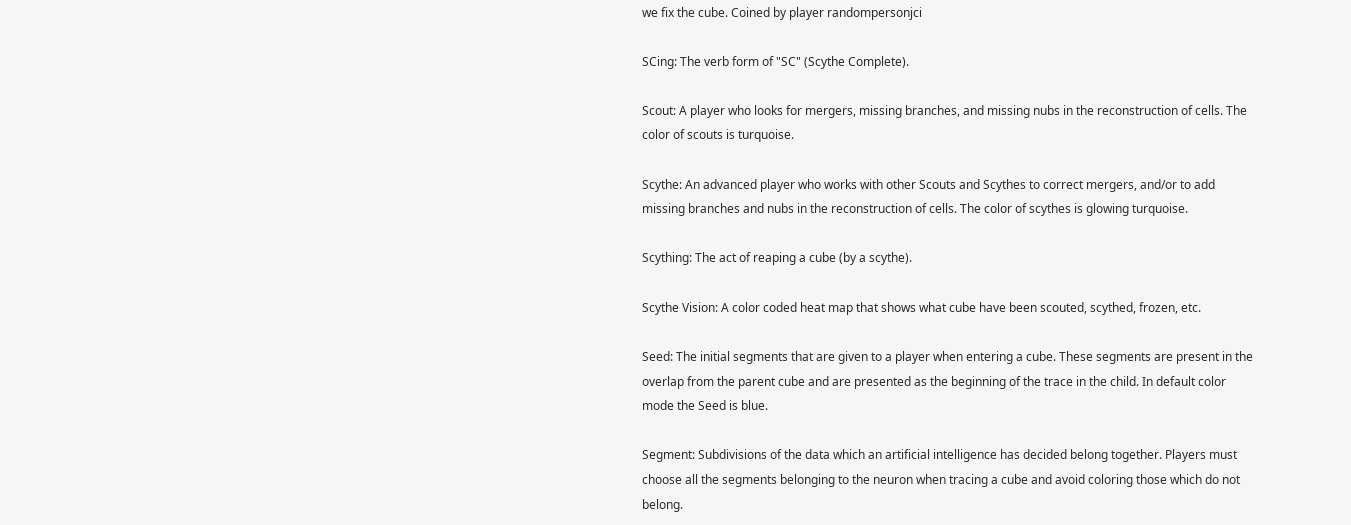we fix the cube. Coined by player randompersonjci

SCing: The verb form of "SC" (Scythe Complete).

Scout: A player who looks for mergers, missing branches, and missing nubs in the reconstruction of cells. The color of scouts is turquoise.

Scythe: An advanced player who works with other Scouts and Scythes to correct mergers, and/or to add missing branches and nubs in the reconstruction of cells. The color of scythes is glowing turquoise.

Scything: The act of reaping a cube (by a scythe).

Scythe Vision: A color coded heat map that shows what cube have been scouted, scythed, frozen, etc.

Seed: The initial segments that are given to a player when entering a cube. These segments are present in the overlap from the parent cube and are presented as the beginning of the trace in the child. In default color mode the Seed is blue.

Segment: Subdivisions of the data which an artificial intelligence has decided belong together. Players must choose all the segments belonging to the neuron when tracing a cube and avoid coloring those which do not belong.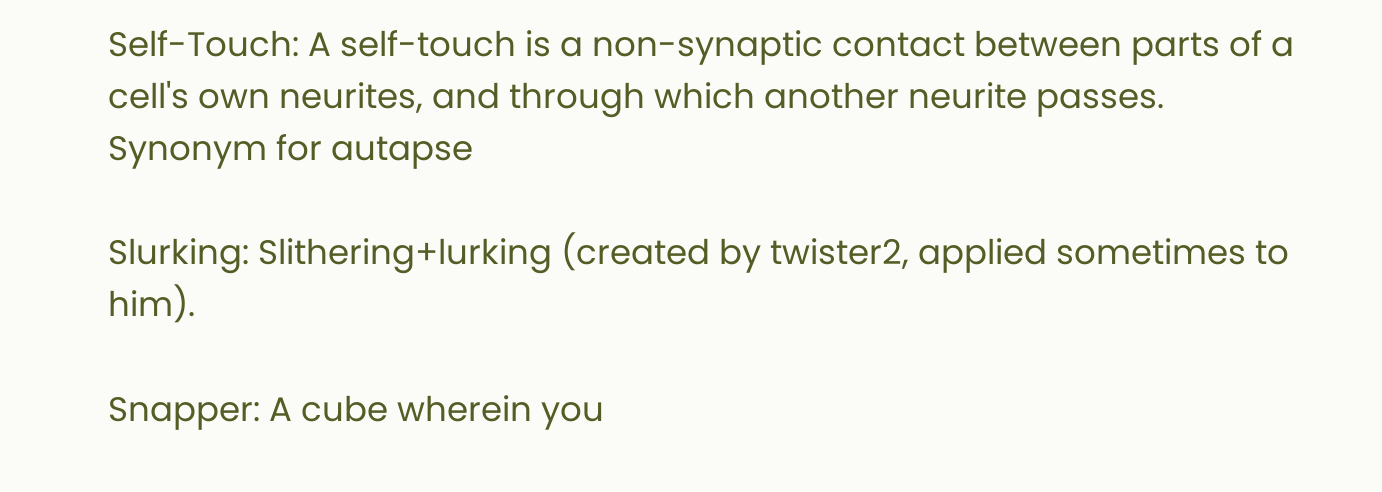Self-Touch: A self-touch is a non-synaptic contact between parts of a cell's own neurites, and through which another neurite passes. Synonym for autapse

Slurking: Slithering+lurking (created by twister2, applied sometimes to him).

Snapper: A cube wherein you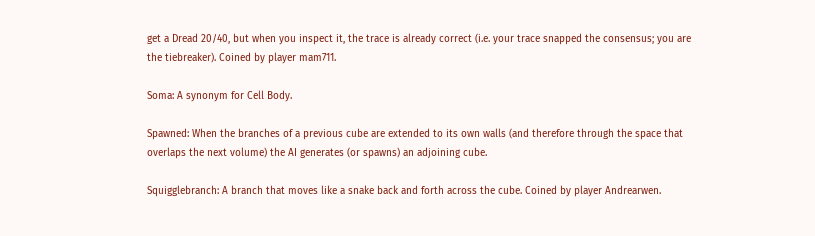get a Dread 20/40, but when you inspect it, the trace is already correct (i.e. your trace snapped the consensus; you are the tiebreaker). Coined by player mam711.

Soma: A synonym for Cell Body.

Spawned: When the branches of a previous cube are extended to its own walls (and therefore through the space that overlaps the next volume) the AI generates (or spawns) an adjoining cube.

Squigglebranch: A branch that moves like a snake back and forth across the cube. Coined by player Andrearwen.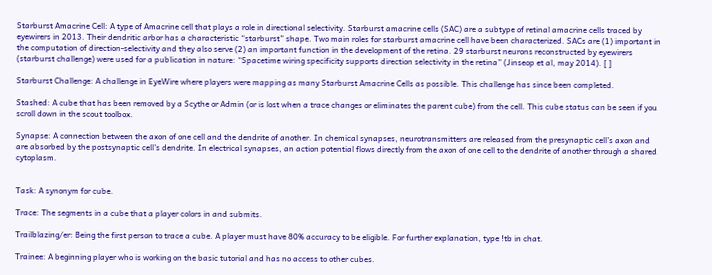Starburst Amacrine Cell: A type of Amacrine cell that plays a role in directional selectivity. Starburst amacrine cells (SAC) are a subtype of retinal amacrine cells traced by eyewirers in 2013. Their dendritic arbor has a characteristic “starburst” shape. Two main roles for starburst amacrine cell have been characterized. SACs are (1) important in the computation of direction-selectivity and they also serve (2) an important function in the development of the retina. 29 starburst neurons reconstructed by eyewirers (starburst challenge) were used for a publication in nature: “Spacetime wiring specificity supports direction selectivity in the retina” (Jinseop et al, may 2014). [ ]

Starburst Challenge: A challenge in EyeWire where players were mapping as many Starburst Amacrine Cells as possible. This challenge has since been completed.

Stashed: A cube that has been removed by a Scythe or Admin (or is lost when a trace changes or eliminates the parent cube) from the cell. This cube status can be seen if you scroll down in the scout toolbox.

Synapse: A connection between the axon of one cell and the dendrite of another. In chemical synapses, neurotransmitters are released from the presynaptic cell’s axon and are absorbed by the postsynaptic cell’s dendrite. In electrical synapses, an action potential flows directly from the axon of one cell to the dendrite of another through a shared cytoplasm.


Task: A synonym for cube.

Trace: The segments in a cube that a player colors in and submits.

Trailblazing/er: Being the first person to trace a cube. A player must have 80% accuracy to be eligible. For further explanation, type !tb in chat.

Trainee: A beginning player who is working on the basic tutorial and has no access to other cubes.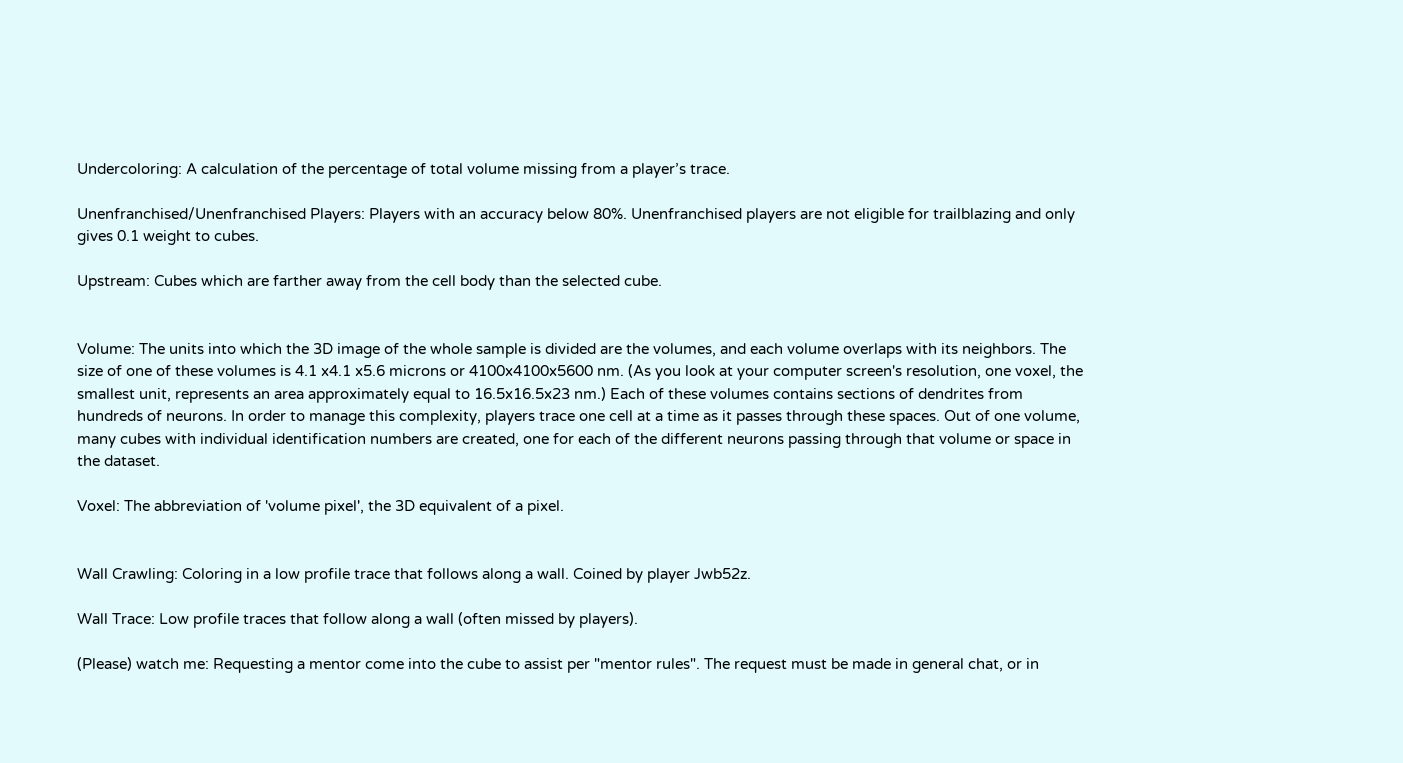Undercoloring: A calculation of the percentage of total volume missing from a player’s trace.

Unenfranchised/Unenfranchised Players: Players with an accuracy below 80%. Unenfranchised players are not eligible for trailblazing and only gives 0.1 weight to cubes.

Upstream: Cubes which are farther away from the cell body than the selected cube.


Volume: The units into which the 3D image of the whole sample is divided are the volumes, and each volume overlaps with its neighbors. The size of one of these volumes is 4.1 x4.1 x5.6 microns or 4100x4100x5600 nm. (As you look at your computer screen's resolution, one voxel, the smallest unit, represents an area approximately equal to 16.5x16.5x23 nm.) Each of these volumes contains sections of dendrites from hundreds of neurons. In order to manage this complexity, players trace one cell at a time as it passes through these spaces. Out of one volume, many cubes with individual identification numbers are created, one for each of the different neurons passing through that volume or space in the dataset.

Voxel: The abbreviation of 'volume pixel', the 3D equivalent of a pixel.


Wall Crawling: Coloring in a low profile trace that follows along a wall. Coined by player Jwb52z.

Wall Trace: Low profile traces that follow along a wall (often missed by players).

(Please) watch me: Requesting a mentor come into the cube to assist per "mentor rules". The request must be made in general chat, or in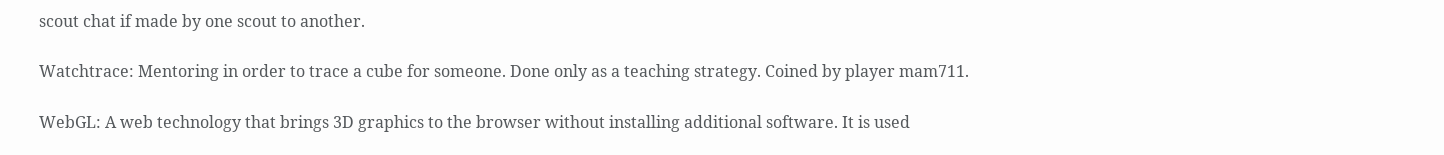scout chat if made by one scout to another.

Watchtrace: Mentoring in order to trace a cube for someone. Done only as a teaching strategy. Coined by player mam711.

WebGL: A web technology that brings 3D graphics to the browser without installing additional software. It is used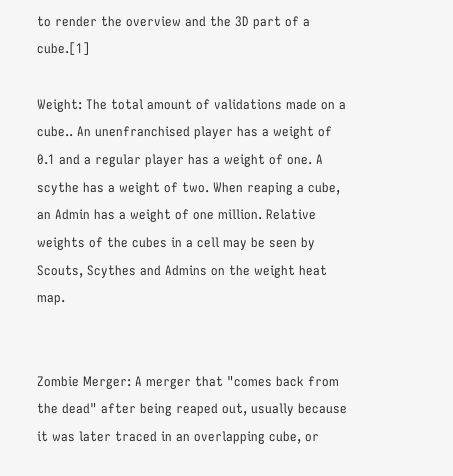to render the overview and the 3D part of a cube.[1]

Weight: The total amount of validations made on a cube.. An unenfranchised player has a weight of 0.1 and a regular player has a weight of one. A scythe has a weight of two. When reaping a cube, an Admin has a weight of one million. Relative weights of the cubes in a cell may be seen by Scouts, Scythes and Admins on the weight heat map.


Zombie Merger: A merger that "comes back from the dead" after being reaped out, usually because it was later traced in an overlapping cube, or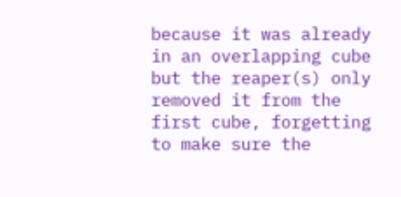because it was already in an overlapping cube but the reaper(s) only removed it from the first cube, forgetting to make sure the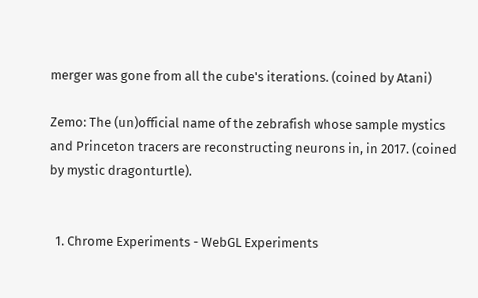merger was gone from all the cube's iterations. (coined by Atani)

Zemo: The (un)official name of the zebrafish whose sample mystics and Princeton tracers are reconstructing neurons in, in 2017. (coined by mystic dragonturtle).


  1. Chrome Experiments - WebGL Experiments